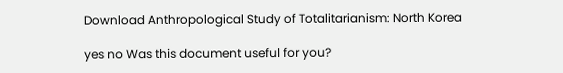Download Anthropological Study of Totalitarianism: North Korea

yes no Was this document useful for you?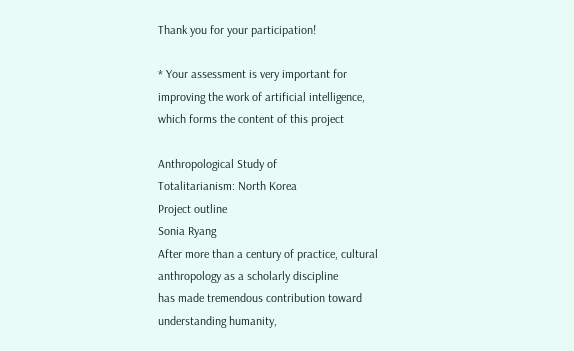Thank you for your participation!

* Your assessment is very important for improving the work of artificial intelligence, which forms the content of this project

Anthropological Study of
Totalitarianism: North Korea
Project outline
Sonia Ryang
After more than a century of practice, cultural anthropology as a scholarly discipline
has made tremendous contribution toward understanding humanity,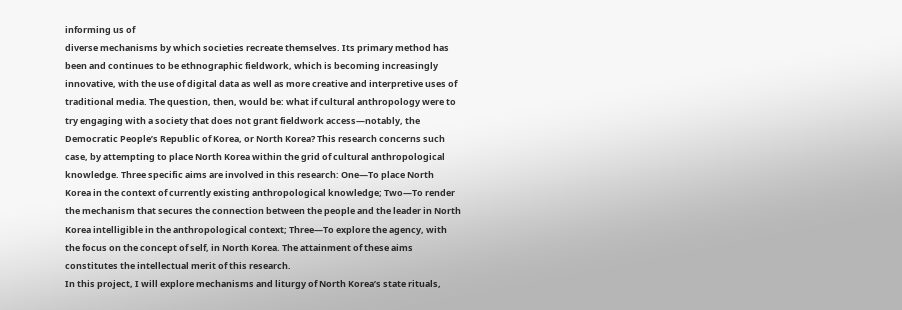informing us of
diverse mechanisms by which societies recreate themselves. Its primary method has
been and continues to be ethnographic fieldwork, which is becoming increasingly
innovative, with the use of digital data as well as more creative and interpretive uses of
traditional media. The question, then, would be: what if cultural anthropology were to
try engaging with a society that does not grant fieldwork access—notably, the
Democratic People’s Republic of Korea, or North Korea? This research concerns such
case, by attempting to place North Korea within the grid of cultural anthropological
knowledge. Three specific aims are involved in this research: One—To place North
Korea in the context of currently existing anthropological knowledge; Two—To render
the mechanism that secures the connection between the people and the leader in North
Korea intelligible in the anthropological context; Three—To explore the agency, with
the focus on the concept of self, in North Korea. The attainment of these aims
constitutes the intellectual merit of this research.
In this project, I will explore mechanisms and liturgy of North Korea’s state rituals,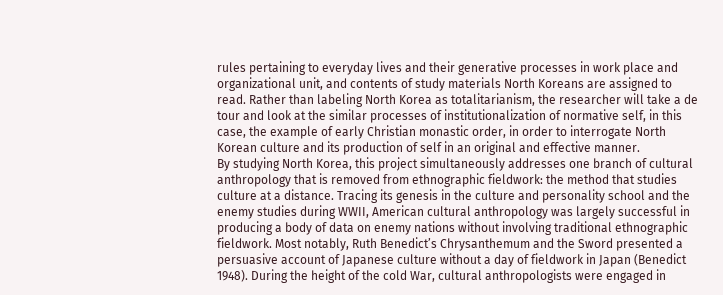rules pertaining to everyday lives and their generative processes in work place and
organizational unit, and contents of study materials North Koreans are assigned to
read. Rather than labeling North Korea as totalitarianism, the researcher will take a de
tour and look at the similar processes of institutionalization of normative self, in this
case, the example of early Christian monastic order, in order to interrogate North
Korean culture and its production of self in an original and effective manner.
By studying North Korea, this project simultaneously addresses one branch of cultural
anthropology that is removed from ethnographic fieldwork: the method that studies
culture at a distance. Tracing its genesis in the culture and personality school and the
enemy studies during WWII, American cultural anthropology was largely successful in
producing a body of data on enemy nations without involving traditional ethnographic
fieldwork. Most notably, Ruth Benedict’s Chrysanthemum and the Sword presented a
persuasive account of Japanese culture without a day of fieldwork in Japan (Benedict
1948). During the height of the cold War, cultural anthropologists were engaged in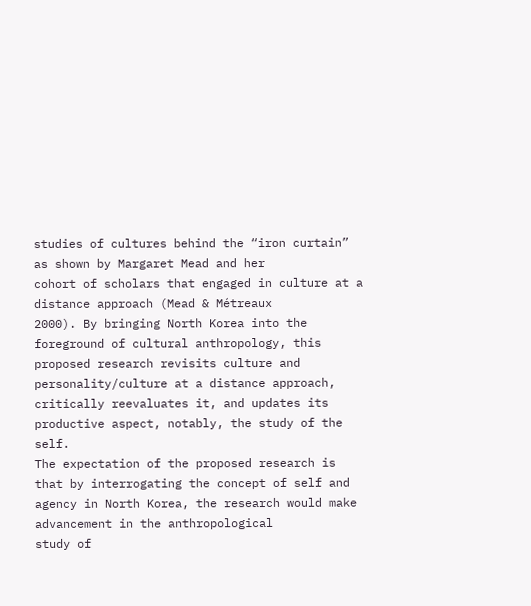studies of cultures behind the “iron curtain” as shown by Margaret Mead and her
cohort of scholars that engaged in culture at a distance approach (Mead & Métreaux
2000). By bringing North Korea into the foreground of cultural anthropology, this
proposed research revisits culture and personality/culture at a distance approach,
critically reevaluates it, and updates its productive aspect, notably, the study of the self.
The expectation of the proposed research is that by interrogating the concept of self and
agency in North Korea, the research would make advancement in the anthropological
study of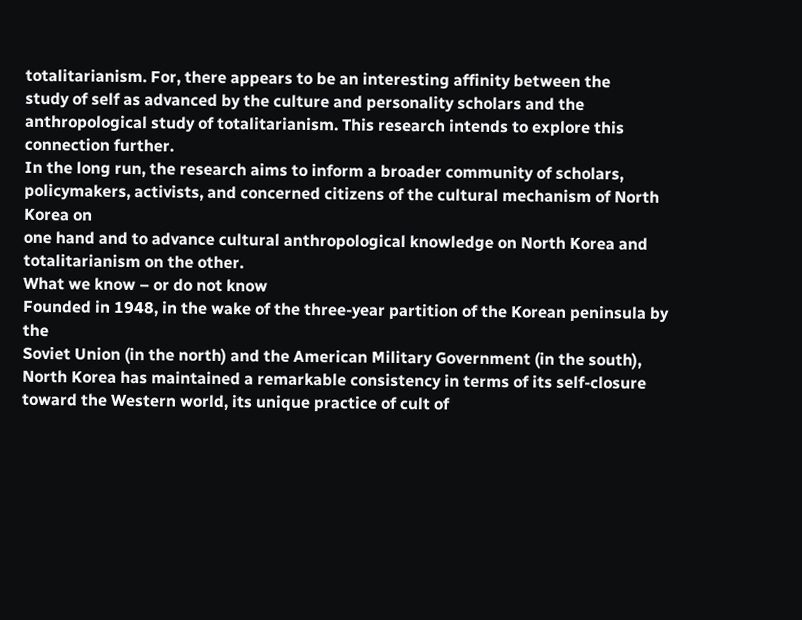totalitarianism. For, there appears to be an interesting affinity between the
study of self as advanced by the culture and personality scholars and the
anthropological study of totalitarianism. This research intends to explore this
connection further.
In the long run, the research aims to inform a broader community of scholars, policymakers, activists, and concerned citizens of the cultural mechanism of North Korea on
one hand and to advance cultural anthropological knowledge on North Korea and
totalitarianism on the other.
What we know – or do not know
Founded in 1948, in the wake of the three-year partition of the Korean peninsula by the
Soviet Union (in the north) and the American Military Government (in the south),
North Korea has maintained a remarkable consistency in terms of its self-closure
toward the Western world, its unique practice of cult of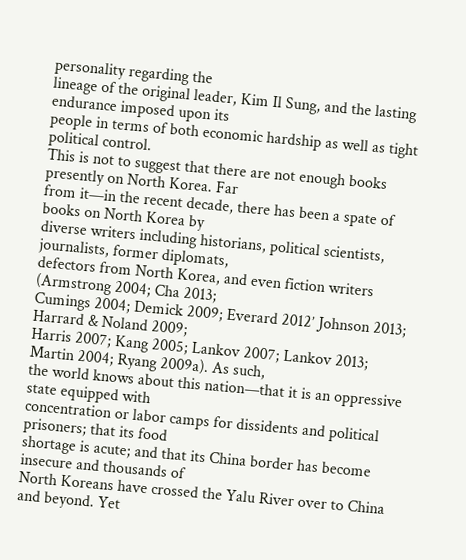personality regarding the
lineage of the original leader, Kim Il Sung, and the lasting endurance imposed upon its
people in terms of both economic hardship as well as tight political control.
This is not to suggest that there are not enough books presently on North Korea. Far
from it—in the recent decade, there has been a spate of books on North Korea by
diverse writers including historians, political scientists, journalists, former diplomats,
defectors from North Korea, and even fiction writers (Armstrong 2004; Cha 2013;
Cumings 2004; Demick 2009; Everard 2012’ Johnson 2013; Harrard & Noland 2009;
Harris 2007; Kang 2005; Lankov 2007; Lankov 2013; Martin 2004; Ryang 2009a). As such,
the world knows about this nation—that it is an oppressive state equipped with
concentration or labor camps for dissidents and political prisoners; that its food
shortage is acute; and that its China border has become insecure and thousands of
North Koreans have crossed the Yalu River over to China and beyond. Yet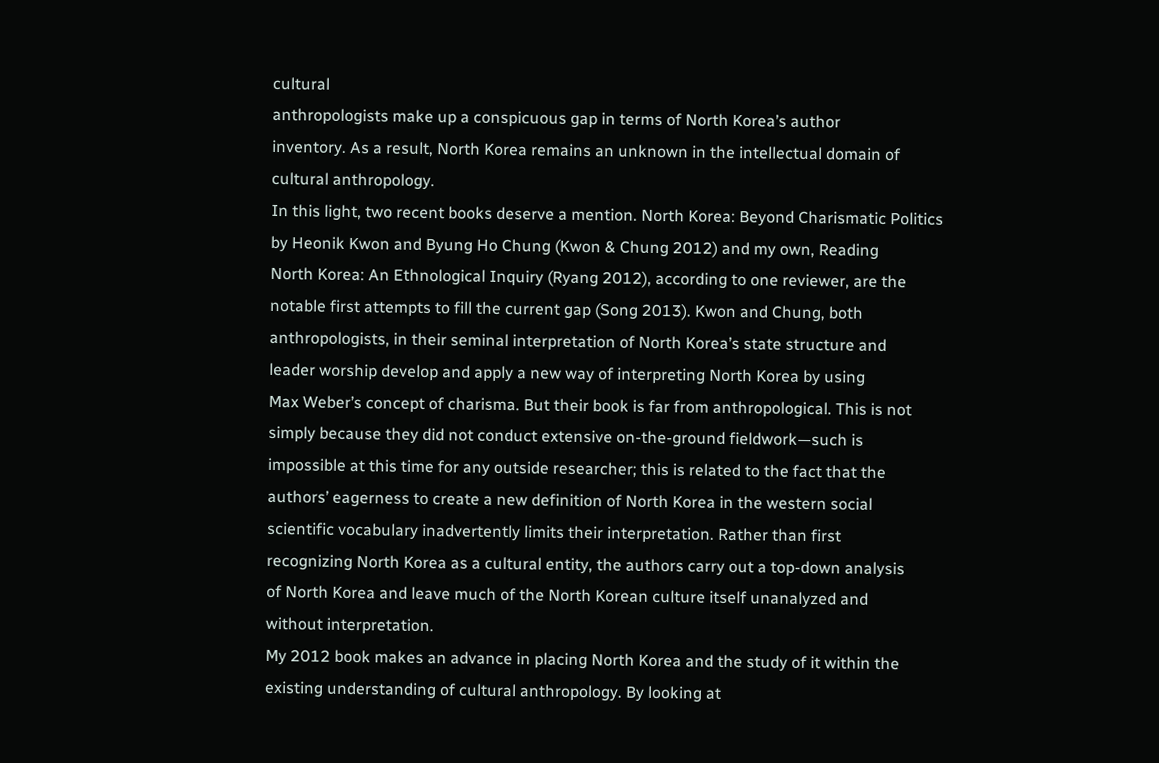cultural
anthropologists make up a conspicuous gap in terms of North Korea’s author
inventory. As a result, North Korea remains an unknown in the intellectual domain of
cultural anthropology.
In this light, two recent books deserve a mention. North Korea: Beyond Charismatic Politics
by Heonik Kwon and Byung Ho Chung (Kwon & Chung 2012) and my own, Reading
North Korea: An Ethnological Inquiry (Ryang 2012), according to one reviewer, are the
notable first attempts to fill the current gap (Song 2013). Kwon and Chung, both
anthropologists, in their seminal interpretation of North Korea’s state structure and
leader worship develop and apply a new way of interpreting North Korea by using
Max Weber’s concept of charisma. But their book is far from anthropological. This is not
simply because they did not conduct extensive on-the-ground fieldwork—such is
impossible at this time for any outside researcher; this is related to the fact that the
authors’ eagerness to create a new definition of North Korea in the western social
scientific vocabulary inadvertently limits their interpretation. Rather than first
recognizing North Korea as a cultural entity, the authors carry out a top-down analysis
of North Korea and leave much of the North Korean culture itself unanalyzed and
without interpretation.
My 2012 book makes an advance in placing North Korea and the study of it within the
existing understanding of cultural anthropology. By looking at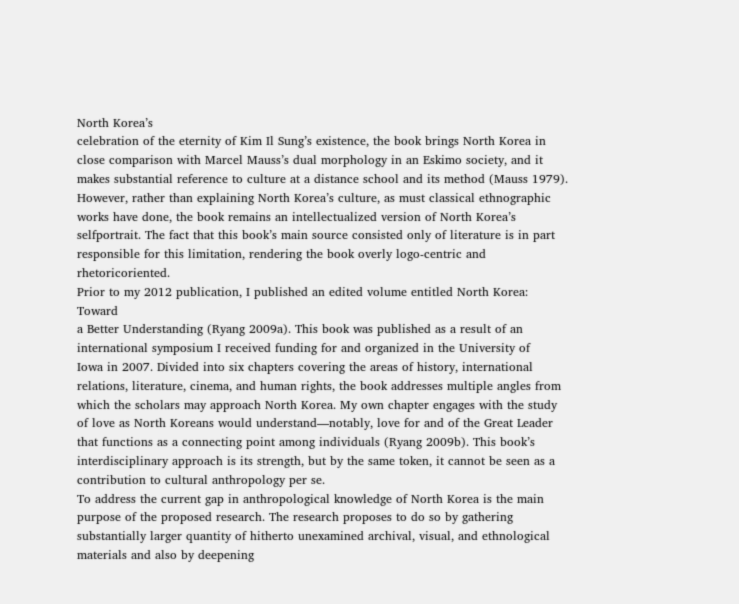North Korea’s
celebration of the eternity of Kim Il Sung’s existence, the book brings North Korea in
close comparison with Marcel Mauss’s dual morphology in an Eskimo society, and it
makes substantial reference to culture at a distance school and its method (Mauss 1979).
However, rather than explaining North Korea’s culture, as must classical ethnographic
works have done, the book remains an intellectualized version of North Korea’s selfportrait. The fact that this book’s main source consisted only of literature is in part
responsible for this limitation, rendering the book overly logo-centric and rhetoricoriented.
Prior to my 2012 publication, I published an edited volume entitled North Korea: Toward
a Better Understanding (Ryang 2009a). This book was published as a result of an
international symposium I received funding for and organized in the University of
Iowa in 2007. Divided into six chapters covering the areas of history, international
relations, literature, cinema, and human rights, the book addresses multiple angles from
which the scholars may approach North Korea. My own chapter engages with the study
of love as North Koreans would understand—notably, love for and of the Great Leader
that functions as a connecting point among individuals (Ryang 2009b). This book’s
interdisciplinary approach is its strength, but by the same token, it cannot be seen as a
contribution to cultural anthropology per se.
To address the current gap in anthropological knowledge of North Korea is the main
purpose of the proposed research. The research proposes to do so by gathering
substantially larger quantity of hitherto unexamined archival, visual, and ethnological
materials and also by deepening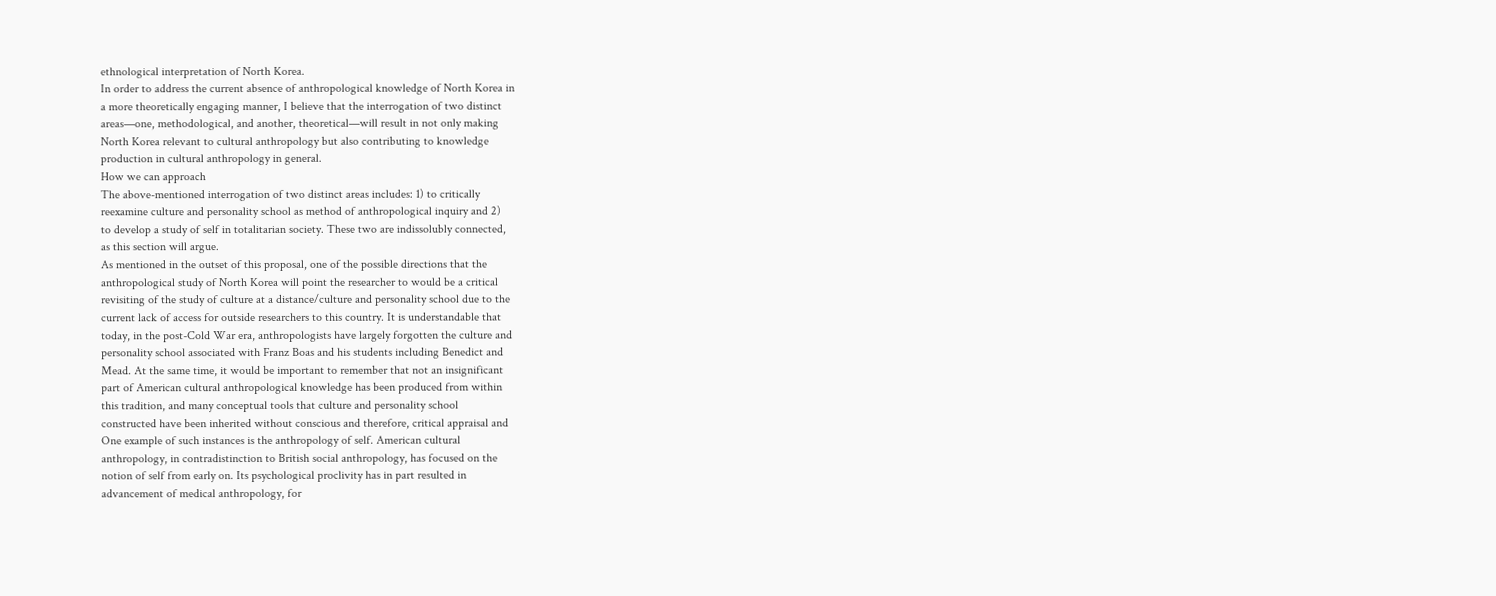ethnological interpretation of North Korea.
In order to address the current absence of anthropological knowledge of North Korea in
a more theoretically engaging manner, I believe that the interrogation of two distinct
areas—one, methodological, and another, theoretical—will result in not only making
North Korea relevant to cultural anthropology but also contributing to knowledge
production in cultural anthropology in general.
How we can approach
The above-mentioned interrogation of two distinct areas includes: 1) to critically
reexamine culture and personality school as method of anthropological inquiry and 2)
to develop a study of self in totalitarian society. These two are indissolubly connected,
as this section will argue.
As mentioned in the outset of this proposal, one of the possible directions that the
anthropological study of North Korea will point the researcher to would be a critical
revisiting of the study of culture at a distance/culture and personality school due to the
current lack of access for outside researchers to this country. It is understandable that
today, in the post-Cold War era, anthropologists have largely forgotten the culture and
personality school associated with Franz Boas and his students including Benedict and
Mead. At the same time, it would be important to remember that not an insignificant
part of American cultural anthropological knowledge has been produced from within
this tradition, and many conceptual tools that culture and personality school
constructed have been inherited without conscious and therefore, critical appraisal and
One example of such instances is the anthropology of self. American cultural
anthropology, in contradistinction to British social anthropology, has focused on the
notion of self from early on. Its psychological proclivity has in part resulted in
advancement of medical anthropology, for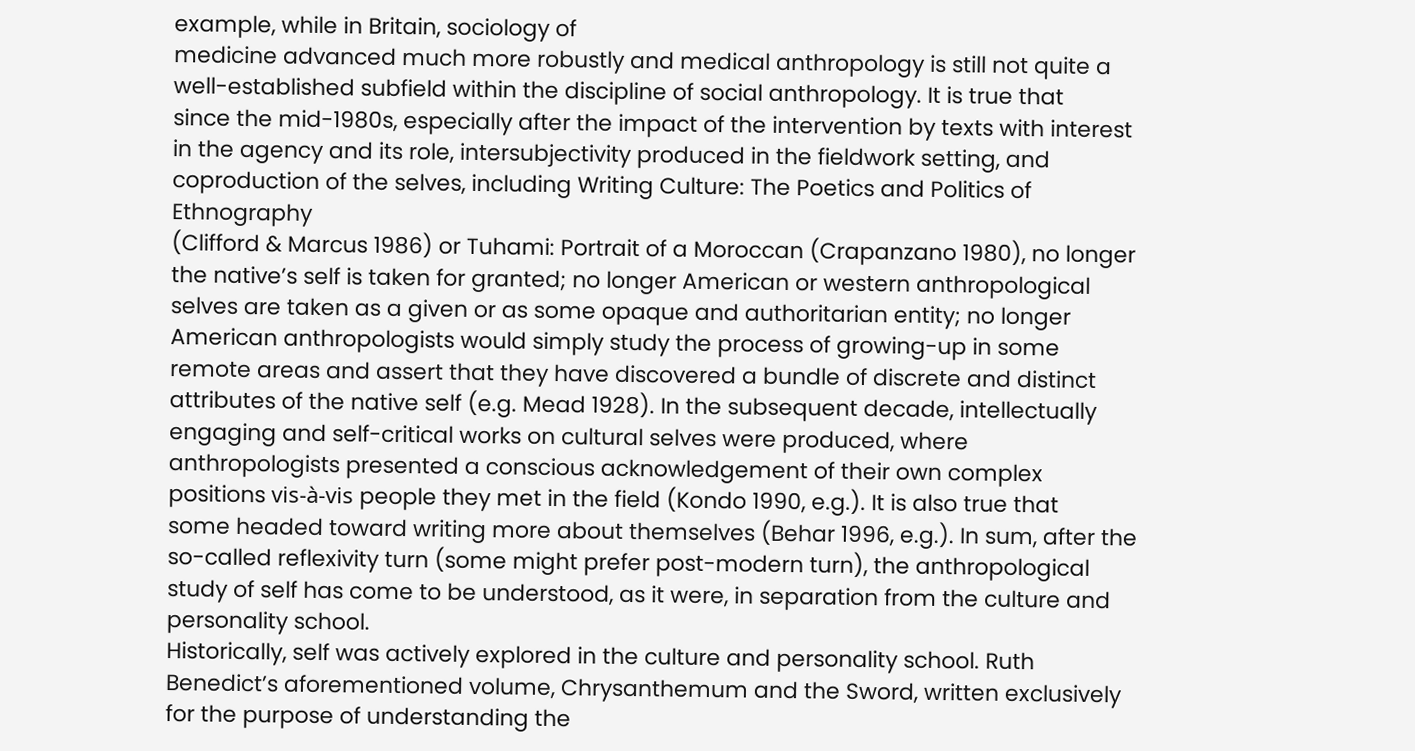example, while in Britain, sociology of
medicine advanced much more robustly and medical anthropology is still not quite a
well-established subfield within the discipline of social anthropology. It is true that
since the mid-1980s, especially after the impact of the intervention by texts with interest
in the agency and its role, intersubjectivity produced in the fieldwork setting, and coproduction of the selves, including Writing Culture: The Poetics and Politics of Ethnography
(Clifford & Marcus 1986) or Tuhami: Portrait of a Moroccan (Crapanzano 1980), no longer
the native’s self is taken for granted; no longer American or western anthropological
selves are taken as a given or as some opaque and authoritarian entity; no longer
American anthropologists would simply study the process of growing-up in some
remote areas and assert that they have discovered a bundle of discrete and distinct
attributes of the native self (e.g. Mead 1928). In the subsequent decade, intellectually
engaging and self-critical works on cultural selves were produced, where
anthropologists presented a conscious acknowledgement of their own complex
positions vis-à-vis people they met in the field (Kondo 1990, e.g.). It is also true that
some headed toward writing more about themselves (Behar 1996, e.g.). In sum, after the
so-called reflexivity turn (some might prefer post-modern turn), the anthropological
study of self has come to be understood, as it were, in separation from the culture and
personality school.
Historically, self was actively explored in the culture and personality school. Ruth
Benedict’s aforementioned volume, Chrysanthemum and the Sword, written exclusively
for the purpose of understanding the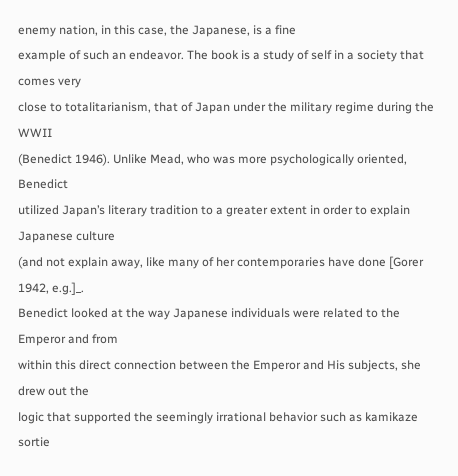enemy nation, in this case, the Japanese, is a fine
example of such an endeavor. The book is a study of self in a society that comes very
close to totalitarianism, that of Japan under the military regime during the WWII
(Benedict 1946). Unlike Mead, who was more psychologically oriented, Benedict
utilized Japan’s literary tradition to a greater extent in order to explain Japanese culture
(and not explain away, like many of her contemporaries have done [Gorer 1942, e.g.]_.
Benedict looked at the way Japanese individuals were related to the Emperor and from
within this direct connection between the Emperor and His subjects, she drew out the
logic that supported the seemingly irrational behavior such as kamikaze sortie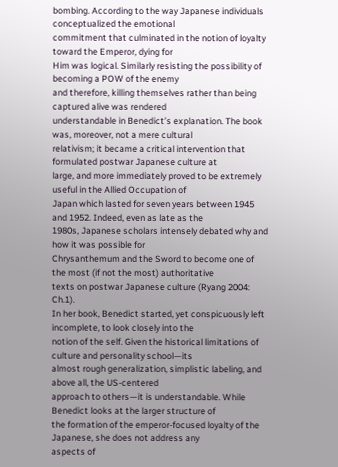bombing. According to the way Japanese individuals conceptualized the emotional
commitment that culminated in the notion of loyalty toward the Emperor, dying for
Him was logical. Similarly resisting the possibility of becoming a POW of the enemy
and therefore, killing themselves rather than being captured alive was rendered
understandable in Benedict’s explanation. The book was, moreover, not a mere cultural
relativism; it became a critical intervention that formulated postwar Japanese culture at
large, and more immediately proved to be extremely useful in the Allied Occupation of
Japan which lasted for seven years between 1945 and 1952. Indeed, even as late as the
1980s, Japanese scholars intensely debated why and how it was possible for
Chrysanthemum and the Sword to become one of the most (if not the most) authoritative
texts on postwar Japanese culture (Ryang 2004: Ch.1).
In her book, Benedict started, yet conspicuously left incomplete, to look closely into the
notion of the self. Given the historical limitations of culture and personality school—its
almost rough generalization, simplistic labeling, and above all, the US-centered
approach to others—it is understandable. While Benedict looks at the larger structure of
the formation of the emperor-focused loyalty of the Japanese, she does not address any
aspects of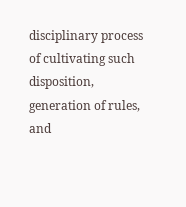disciplinary process of cultivating such disposition, generation of rules, and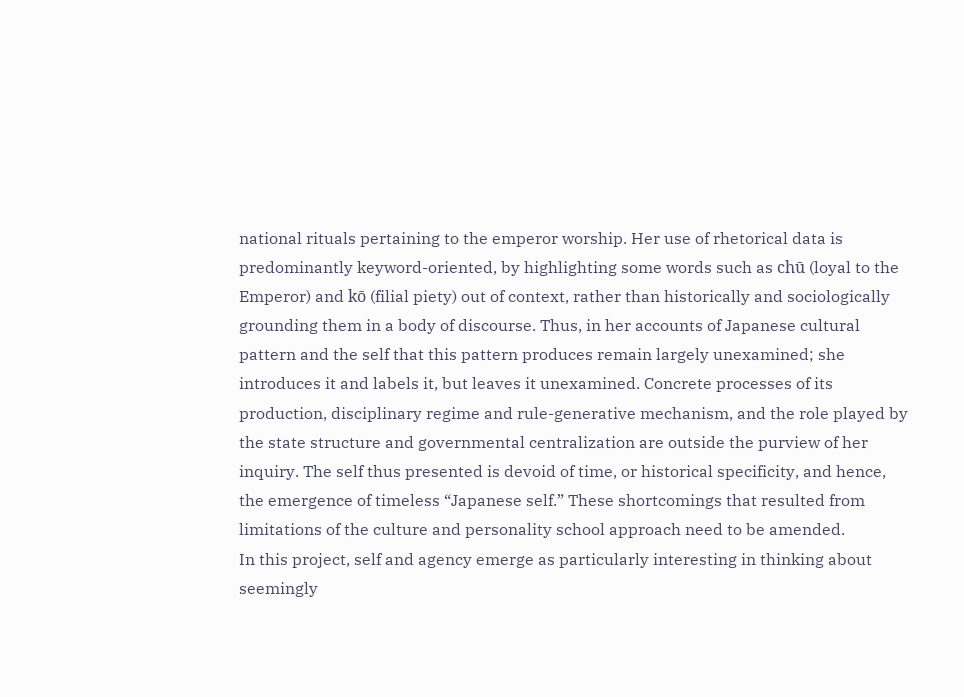national rituals pertaining to the emperor worship. Her use of rhetorical data is
predominantly keyword-oriented, by highlighting some words such as chū (loyal to the
Emperor) and kō (filial piety) out of context, rather than historically and sociologically
grounding them in a body of discourse. Thus, in her accounts of Japanese cultural
pattern and the self that this pattern produces remain largely unexamined; she
introduces it and labels it, but leaves it unexamined. Concrete processes of its
production, disciplinary regime and rule-generative mechanism, and the role played by
the state structure and governmental centralization are outside the purview of her
inquiry. The self thus presented is devoid of time, or historical specificity, and hence,
the emergence of timeless “Japanese self.” These shortcomings that resulted from
limitations of the culture and personality school approach need to be amended.
In this project, self and agency emerge as particularly interesting in thinking about
seemingly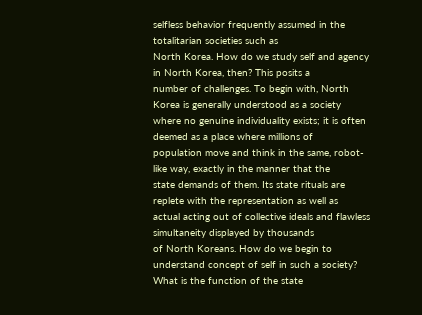selfless behavior frequently assumed in the totalitarian societies such as
North Korea. How do we study self and agency in North Korea, then? This posits a
number of challenges. To begin with, North Korea is generally understood as a society
where no genuine individuality exists; it is often deemed as a place where millions of
population move and think in the same, robot-like way, exactly in the manner that the
state demands of them. Its state rituals are replete with the representation as well as
actual acting out of collective ideals and flawless simultaneity displayed by thousands
of North Koreans. How do we begin to understand concept of self in such a society?
What is the function of the state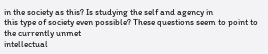in the society as this? Is studying the self and agency in
this type of society even possible? These questions seem to point to the currently unmet
intellectual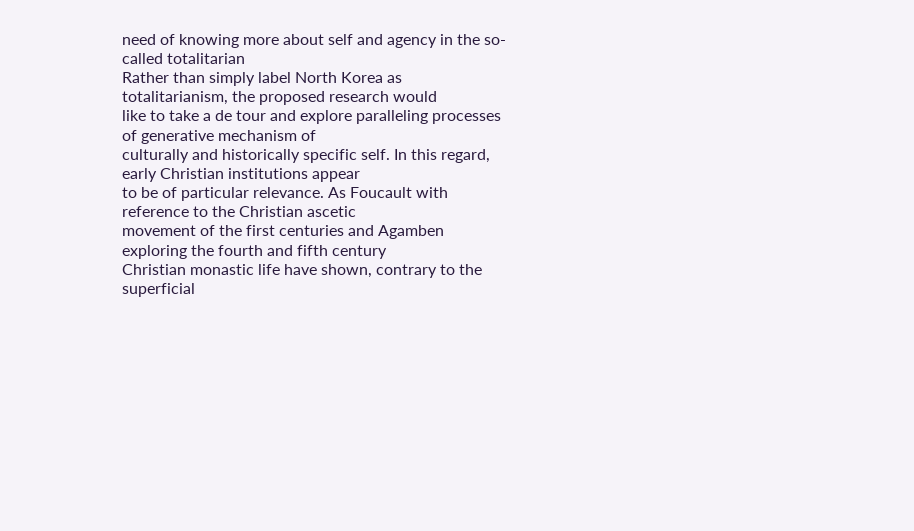need of knowing more about self and agency in the so-called totalitarian
Rather than simply label North Korea as totalitarianism, the proposed research would
like to take a de tour and explore paralleling processes of generative mechanism of
culturally and historically specific self. In this regard, early Christian institutions appear
to be of particular relevance. As Foucault with reference to the Christian ascetic
movement of the first centuries and Agamben exploring the fourth and fifth century
Christian monastic life have shown, contrary to the superficial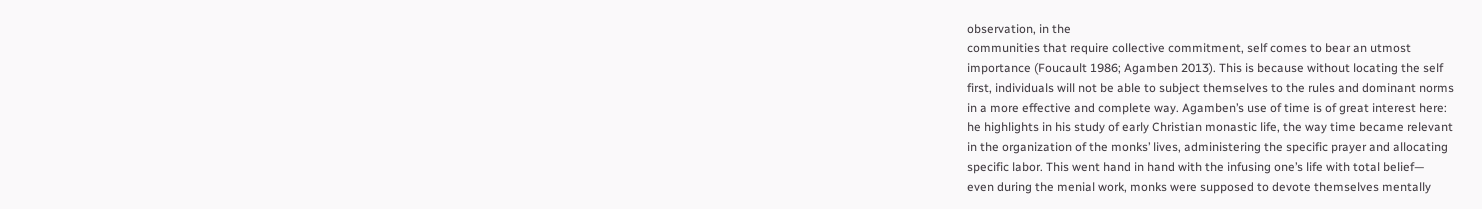observation, in the
communities that require collective commitment, self comes to bear an utmost
importance (Foucault 1986; Agamben 2013). This is because without locating the self
first, individuals will not be able to subject themselves to the rules and dominant norms
in a more effective and complete way. Agamben’s use of time is of great interest here:
he highlights in his study of early Christian monastic life, the way time became relevant
in the organization of the monks’ lives, administering the specific prayer and allocating
specific labor. This went hand in hand with the infusing one’s life with total belief—
even during the menial work, monks were supposed to devote themselves mentally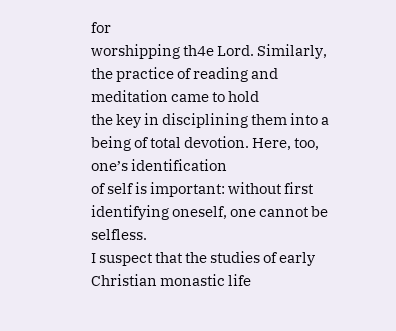for
worshipping th4e Lord. Similarly, the practice of reading and meditation came to hold
the key in disciplining them into a being of total devotion. Here, too, one’s identification
of self is important: without first identifying oneself, one cannot be selfless.
I suspect that the studies of early Christian monastic life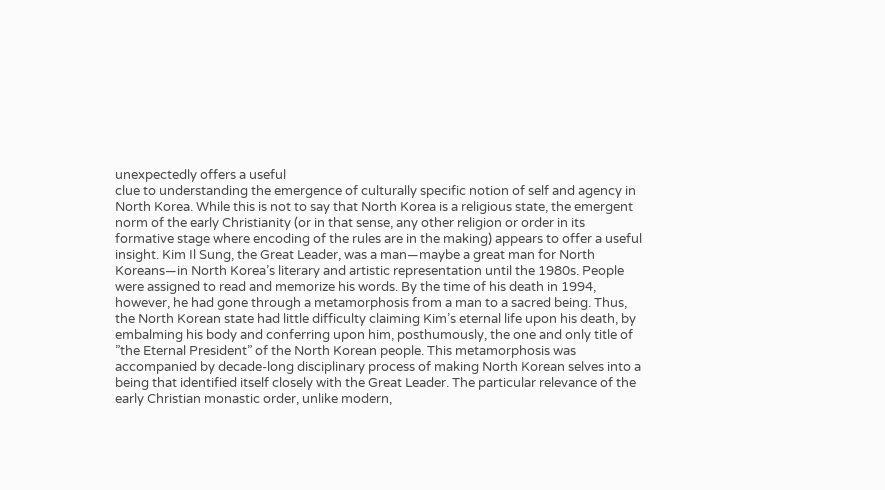unexpectedly offers a useful
clue to understanding the emergence of culturally specific notion of self and agency in
North Korea. While this is not to say that North Korea is a religious state, the emergent
norm of the early Christianity (or in that sense, any other religion or order in its
formative stage where encoding of the rules are in the making) appears to offer a useful
insight. Kim Il Sung, the Great Leader, was a man—maybe a great man for North
Koreans—in North Korea’s literary and artistic representation until the 1980s. People
were assigned to read and memorize his words. By the time of his death in 1994,
however, he had gone through a metamorphosis from a man to a sacred being. Thus,
the North Korean state had little difficulty claiming Kim’s eternal life upon his death, by
embalming his body and conferring upon him, posthumously, the one and only title of
”the Eternal President” of the North Korean people. This metamorphosis was
accompanied by decade-long disciplinary process of making North Korean selves into a
being that identified itself closely with the Great Leader. The particular relevance of the
early Christian monastic order, unlike modern,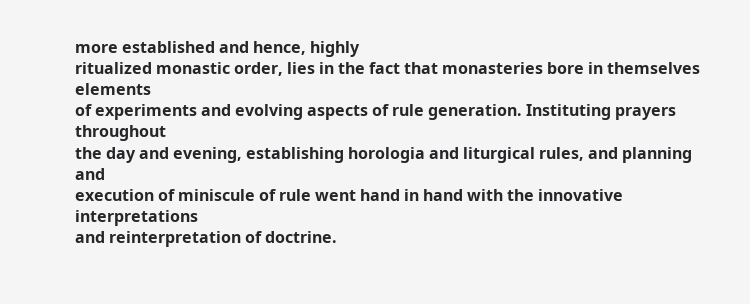more established and hence, highly
ritualized monastic order, lies in the fact that monasteries bore in themselves elements
of experiments and evolving aspects of rule generation. Instituting prayers throughout
the day and evening, establishing horologia and liturgical rules, and planning and
execution of miniscule of rule went hand in hand with the innovative interpretations
and reinterpretation of doctrine.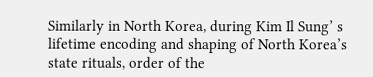Similarly in North Korea, during Kim Il Sung’ s
lifetime encoding and shaping of North Korea’s state rituals, order of the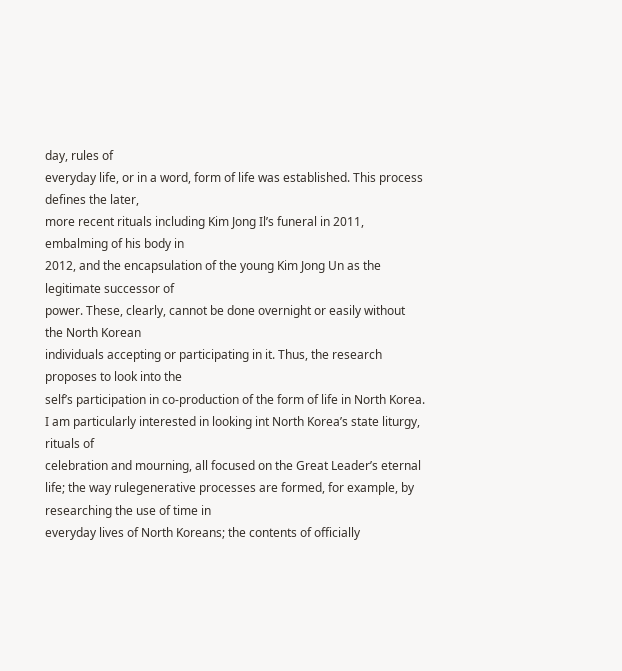day, rules of
everyday life, or in a word, form of life was established. This process defines the later,
more recent rituals including Kim Jong Il’s funeral in 2011, embalming of his body in
2012, and the encapsulation of the young Kim Jong Un as the legitimate successor of
power. These, clearly, cannot be done overnight or easily without the North Korean
individuals accepting or participating in it. Thus, the research proposes to look into the
self’s participation in co-production of the form of life in North Korea.
I am particularly interested in looking int North Korea’s state liturgy, rituals of
celebration and mourning, all focused on the Great Leader’s eternal life; the way rulegenerative processes are formed, for example, by researching the use of time in
everyday lives of North Koreans; the contents of officially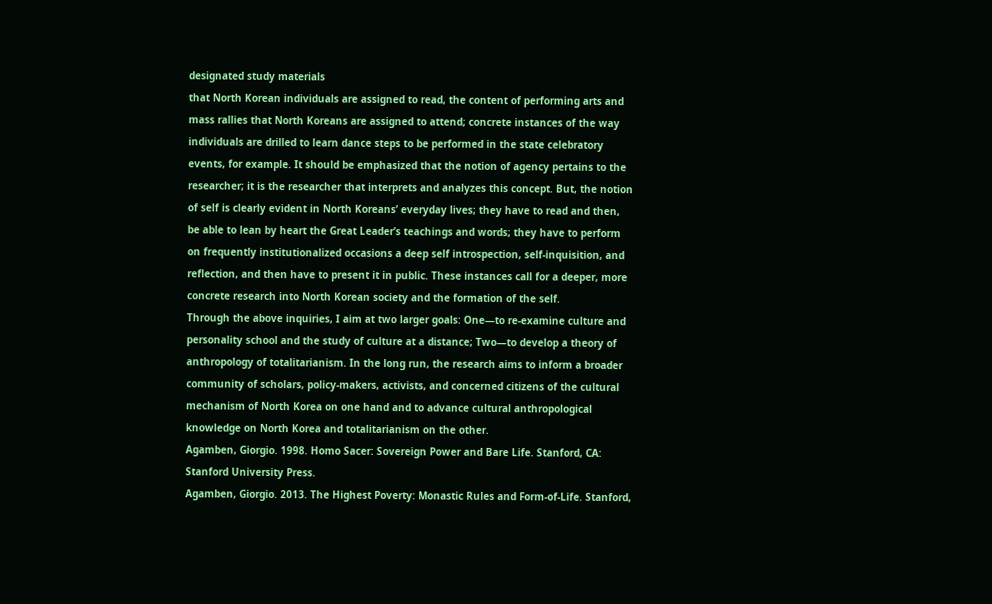designated study materials
that North Korean individuals are assigned to read, the content of performing arts and
mass rallies that North Koreans are assigned to attend; concrete instances of the way
individuals are drilled to learn dance steps to be performed in the state celebratory
events, for example. It should be emphasized that the notion of agency pertains to the
researcher; it is the researcher that interprets and analyzes this concept. But, the notion
of self is clearly evident in North Koreans’ everyday lives; they have to read and then,
be able to lean by heart the Great Leader’s teachings and words; they have to perform
on frequently institutionalized occasions a deep self introspection, self-inquisition, and
reflection, and then have to present it in public. These instances call for a deeper, more
concrete research into North Korean society and the formation of the self.
Through the above inquiries, I aim at two larger goals: One—to re-examine culture and
personality school and the study of culture at a distance; Two—to develop a theory of
anthropology of totalitarianism. In the long run, the research aims to inform a broader
community of scholars, policy-makers, activists, and concerned citizens of the cultural
mechanism of North Korea on one hand and to advance cultural anthropological
knowledge on North Korea and totalitarianism on the other.
Agamben, Giorgio. 1998. Homo Sacer: Sovereign Power and Bare Life. Stanford, CA:
Stanford University Press.
Agamben, Giorgio. 2013. The Highest Poverty: Monastic Rules and Form-of-Life. Stanford,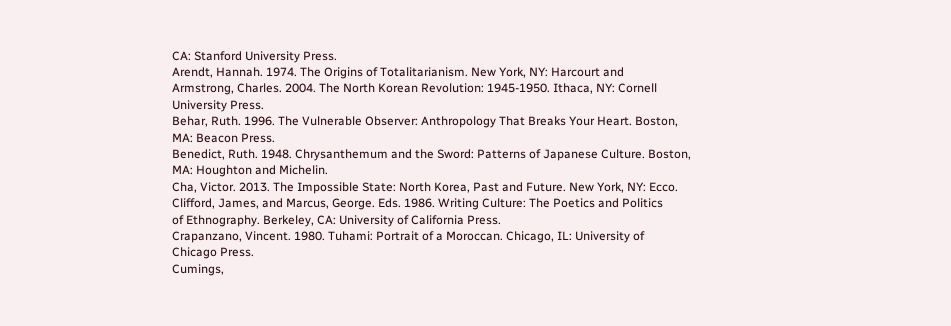CA: Stanford University Press.
Arendt, Hannah. 1974. The Origins of Totalitarianism. New York, NY: Harcourt and
Armstrong, Charles. 2004. The North Korean Revolution: 1945-1950. Ithaca, NY: Cornell
University Press.
Behar, Ruth. 1996. The Vulnerable Observer: Anthropology That Breaks Your Heart. Boston,
MA: Beacon Press.
Benedict, Ruth. 1948. Chrysanthemum and the Sword: Patterns of Japanese Culture. Boston,
MA: Houghton and Michelin.
Cha, Victor. 2013. The Impossible State: North Korea, Past and Future. New York, NY: Ecco.
Clifford, James, and Marcus, George. Eds. 1986. Writing Culture: The Poetics and Politics
of Ethnography. Berkeley, CA: University of California Press.
Crapanzano, Vincent. 1980. Tuhami: Portrait of a Moroccan. Chicago, IL: University of
Chicago Press.
Cumings,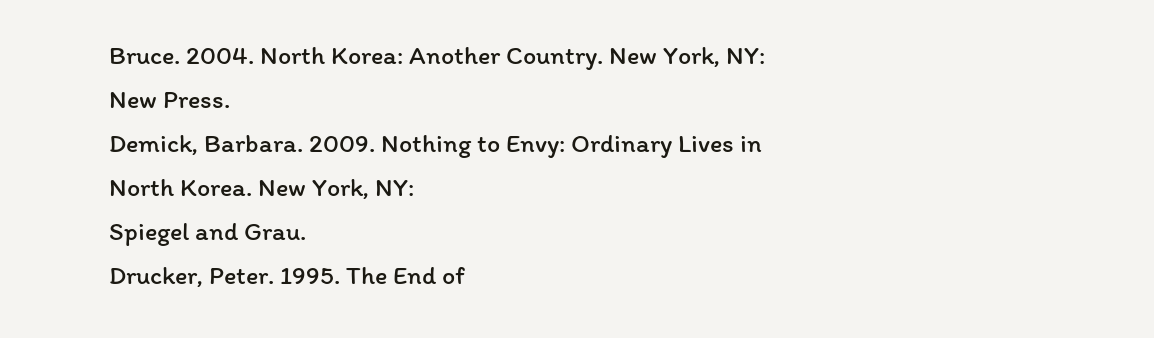Bruce. 2004. North Korea: Another Country. New York, NY: New Press.
Demick, Barbara. 2009. Nothing to Envy: Ordinary Lives in North Korea. New York, NY:
Spiegel and Grau.
Drucker, Peter. 1995. The End of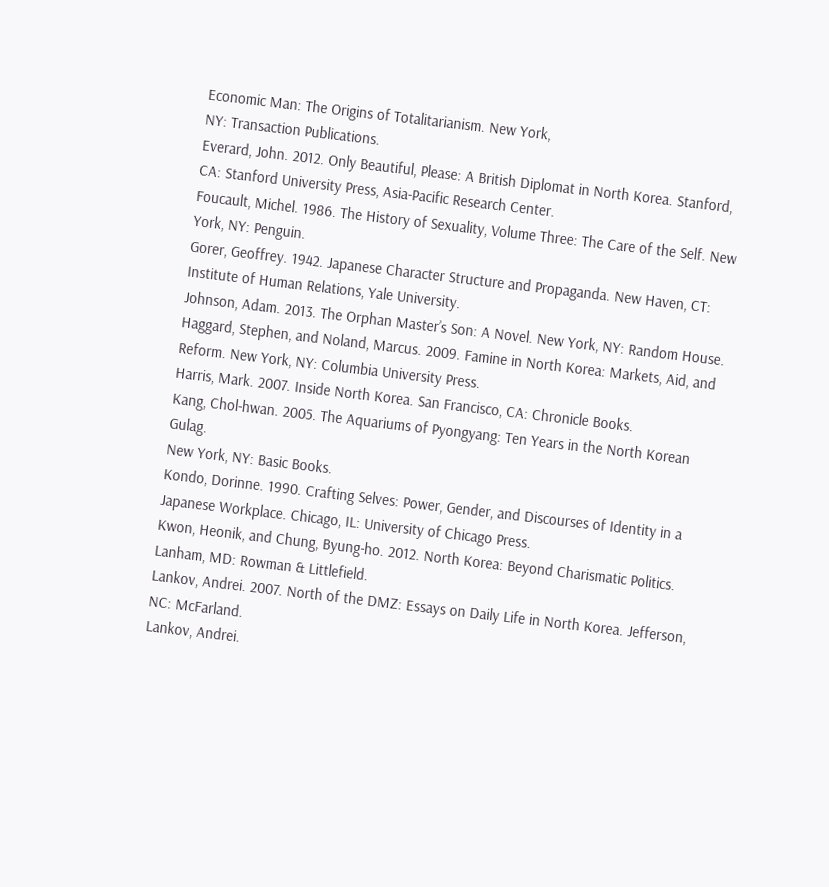Economic Man: The Origins of Totalitarianism. New York,
NY: Transaction Publications.
Everard, John. 2012. Only Beautiful, Please: A British Diplomat in North Korea. Stanford,
CA: Stanford University Press, Asia-Pacific Research Center.
Foucault, Michel. 1986. The History of Sexuality, Volume Three: The Care of the Self. New
York, NY: Penguin.
Gorer, Geoffrey. 1942. Japanese Character Structure and Propaganda. New Haven, CT:
Institute of Human Relations, Yale University.
Johnson, Adam. 2013. The Orphan Master’s Son: A Novel. New York, NY: Random House.
Haggard, Stephen, and Noland, Marcus. 2009. Famine in North Korea: Markets, Aid, and
Reform. New York, NY: Columbia University Press.
Harris, Mark. 2007. Inside North Korea. San Francisco, CA: Chronicle Books.
Kang, Chol-hwan. 2005. The Aquariums of Pyongyang: Ten Years in the North Korean Gulag.
New York, NY: Basic Books.
Kondo, Dorinne. 1990. Crafting Selves: Power, Gender, and Discourses of Identity in a
Japanese Workplace. Chicago, IL: University of Chicago Press.
Kwon, Heonik, and Chung, Byung-ho. 2012. North Korea: Beyond Charismatic Politics.
Lanham, MD: Rowman & Littlefield.
Lankov, Andrei. 2007. North of the DMZ: Essays on Daily Life in North Korea. Jefferson,
NC: McFarland.
Lankov, Andrei.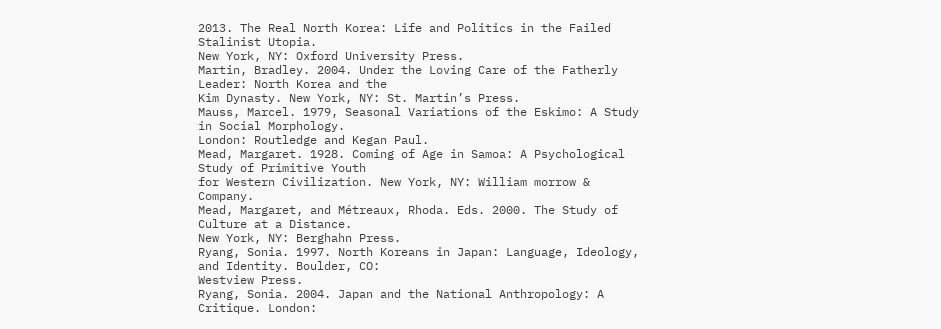2013. The Real North Korea: Life and Politics in the Failed Stalinist Utopia.
New York, NY: Oxford University Press.
Martin, Bradley. 2004. Under the Loving Care of the Fatherly Leader: North Korea and the
Kim Dynasty. New York, NY: St. Martin’s Press.
Mauss, Marcel. 1979, Seasonal Variations of the Eskimo: A Study in Social Morphology.
London: Routledge and Kegan Paul.
Mead, Margaret. 1928. Coming of Age in Samoa: A Psychological Study of Primitive Youth
for Western Civilization. New York, NY: William morrow & Company.
Mead, Margaret, and Métreaux, Rhoda. Eds. 2000. The Study of Culture at a Distance.
New York, NY: Berghahn Press.
Ryang, Sonia. 1997. North Koreans in Japan: Language, Ideology, and Identity. Boulder, CO:
Westview Press.
Ryang, Sonia. 2004. Japan and the National Anthropology: A Critique. London: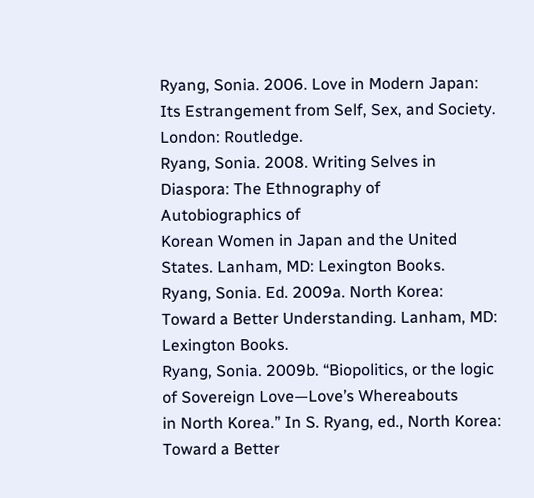Ryang, Sonia. 2006. Love in Modern Japan: Its Estrangement from Self, Sex, and Society.
London: Routledge.
Ryang, Sonia. 2008. Writing Selves in Diaspora: The Ethnography of Autobiographics of
Korean Women in Japan and the United States. Lanham, MD: Lexington Books.
Ryang, Sonia. Ed. 2009a. North Korea: Toward a Better Understanding. Lanham, MD:
Lexington Books.
Ryang, Sonia. 2009b. “Biopolitics, or the logic of Sovereign Love—Love’s Whereabouts
in North Korea.” In S. Ryang, ed., North Korea: Toward a Better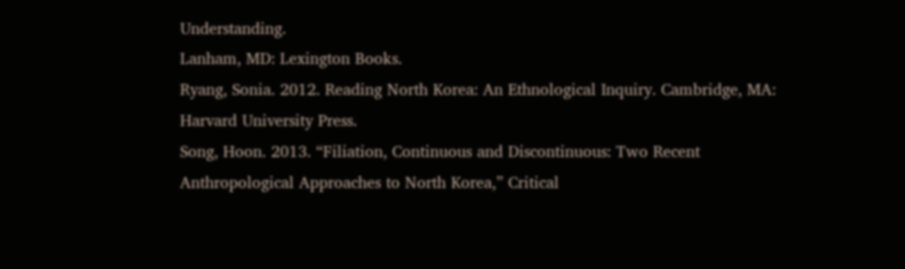Understanding.
Lanham, MD: Lexington Books.
Ryang, Sonia. 2012. Reading North Korea: An Ethnological Inquiry. Cambridge, MA:
Harvard University Press.
Song, Hoon. 2013. “Filiation, Continuous and Discontinuous: Two Recent
Anthropological Approaches to North Korea,” Critical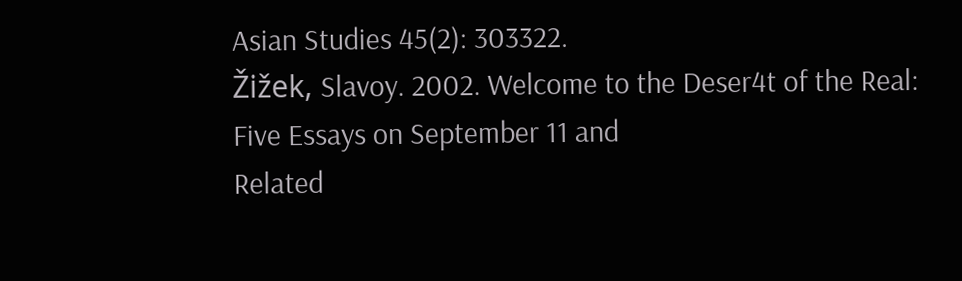Asian Studies 45(2): 303322.
Žižek, Slavoy. 2002. Welcome to the Deser4t of the Real: Five Essays on September 11 and
Related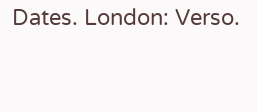Dates. London: Verso.